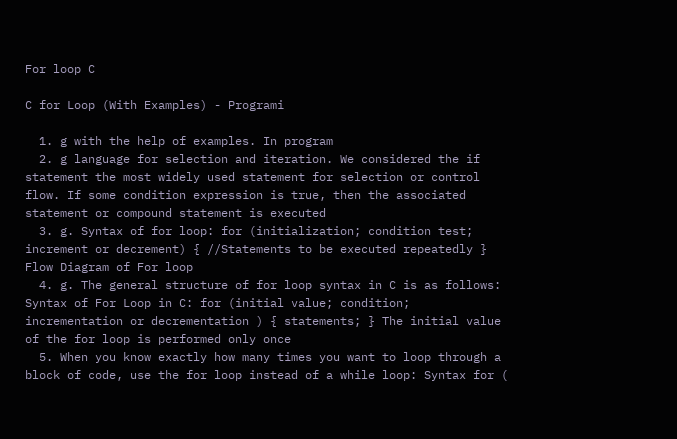For loop C

C for Loop (With Examples) - Programi

  1. g with the help of examples. In program
  2. g language for selection and iteration. We considered the if statement the most widely used statement for selection or control flow. If some condition expression is true, then the associated statement or compound statement is executed
  3. g. Syntax of for loop: for (initialization; condition test; increment or decrement) { //Statements to be executed repeatedly } Flow Diagram of For loop
  4. g. The general structure of for loop syntax in C is as follows: Syntax of For Loop in C: for (initial value; condition; incrementation or decrementation ) { statements; } The initial value of the for loop is performed only once
  5. When you know exactly how many times you want to loop through a block of code, use the for loop instead of a while loop: Syntax for (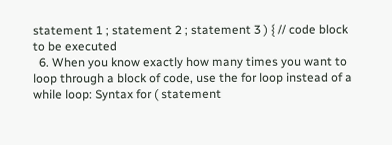statement 1 ; statement 2 ; statement 3 ) { // code block to be executed
  6. When you know exactly how many times you want to loop through a block of code, use the for loop instead of a while loop: Syntax for ( statement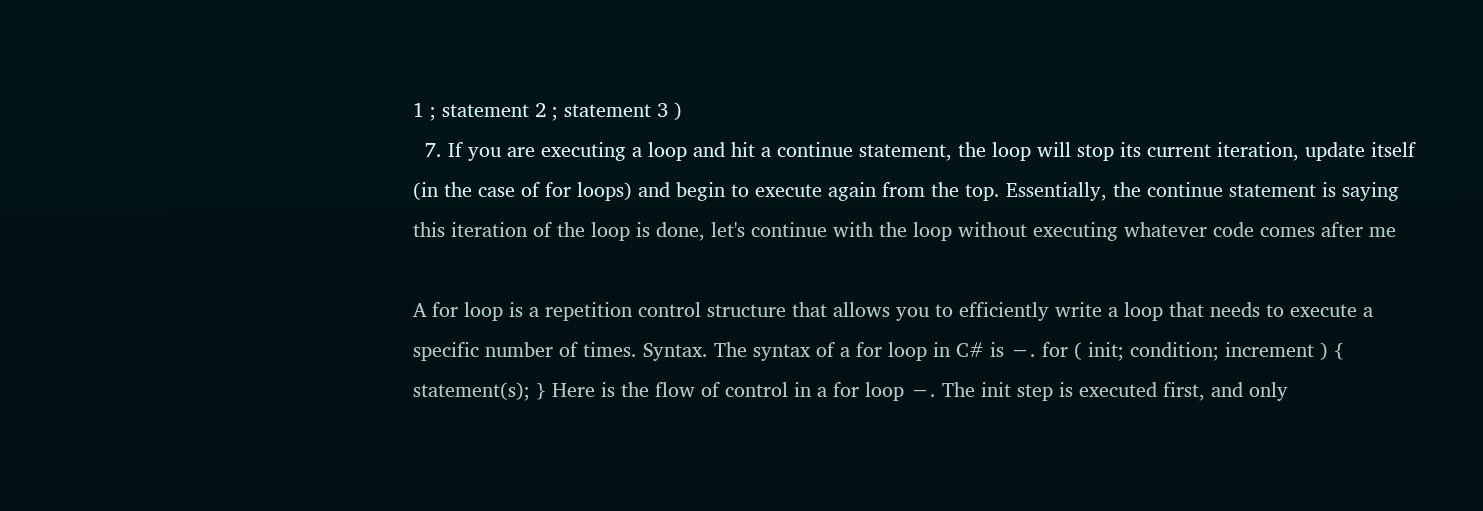1 ; statement 2 ; statement 3 )
  7. If you are executing a loop and hit a continue statement, the loop will stop its current iteration, update itself (in the case of for loops) and begin to execute again from the top. Essentially, the continue statement is saying this iteration of the loop is done, let's continue with the loop without executing whatever code comes after me

A for loop is a repetition control structure that allows you to efficiently write a loop that needs to execute a specific number of times. Syntax. The syntax of a for loop in C# is −. for ( init; condition; increment ) { statement(s); } Here is the flow of control in a for loop −. The init step is executed first, and only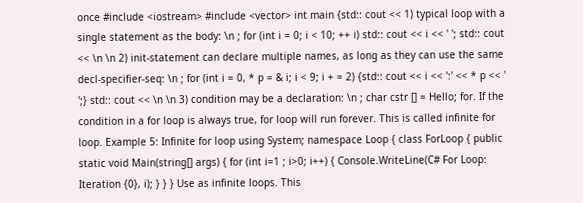once #include <iostream> #include <vector> int main {std:: cout << 1) typical loop with a single statement as the body: \n ; for (int i = 0; i < 10; ++ i) std:: cout << i << ' '; std:: cout << \n \n 2) init-statement can declare multiple names, as long as they can use the same decl-specifier-seq: \n ; for (int i = 0, * p = & i; i < 9; i + = 2) {std:: cout << i << ':' << * p << ' ';} std:: cout << \n \n 3) condition may be a declaration: \n ; char cstr [] = Hello; for. If the condition in a for loop is always true, for loop will run forever. This is called infinite for loop. Example 5: Infinite for loop using System; namespace Loop { class ForLoop { public static void Main(string[] args) { for (int i=1 ; i>0; i++) { Console.WriteLine(C# For Loop: Iteration {0}, i); } } } Use as infinite loops. This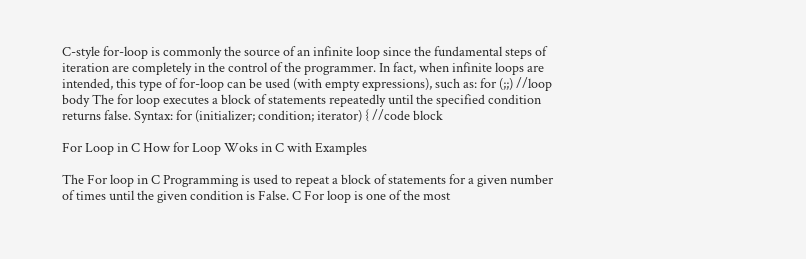C-style for-loop is commonly the source of an infinite loop since the fundamental steps of iteration are completely in the control of the programmer. In fact, when infinite loops are intended, this type of for-loop can be used (with empty expressions), such as: for (;;) //loop body The for loop executes a block of statements repeatedly until the specified condition returns false. Syntax: for (initializer; condition; iterator) { //code block

For Loop in C How for Loop Woks in C with Examples

The For loop in C Programming is used to repeat a block of statements for a given number of times until the given condition is False. C For loop is one of the most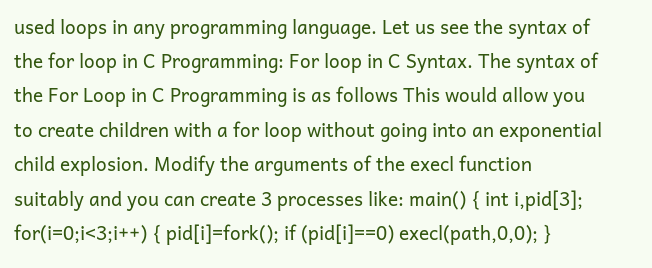used loops in any programming language. Let us see the syntax of the for loop in C Programming: For loop in C Syntax. The syntax of the For Loop in C Programming is as follows This would allow you to create children with a for loop without going into an exponential child explosion. Modify the arguments of the execl function suitably and you can create 3 processes like: main() { int i,pid[3]; for(i=0;i<3;i++) { pid[i]=fork(); if (pid[i]==0) execl(path,0,0); }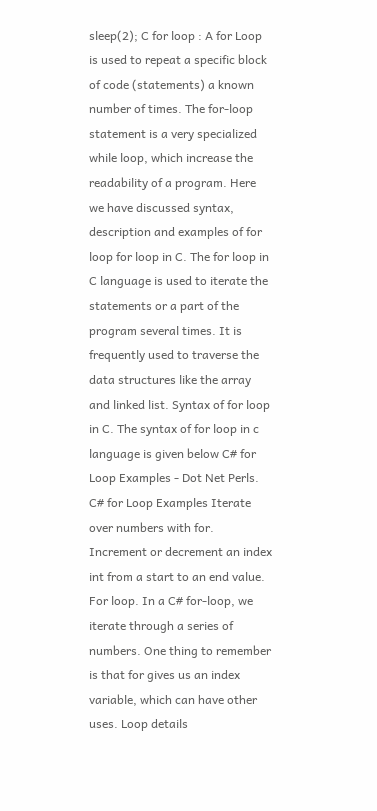sleep(2); C for loop : A for Loop is used to repeat a specific block of code (statements) a known number of times. The for-loop statement is a very specialized while loop, which increase the readability of a program. Here we have discussed syntax, description and examples of for loop for loop in C. The for loop in C language is used to iterate the statements or a part of the program several times. It is frequently used to traverse the data structures like the array and linked list. Syntax of for loop in C. The syntax of for loop in c language is given below C# for Loop Examples - Dot Net Perls. C# for Loop Examples Iterate over numbers with for. Increment or decrement an index int from a start to an end value. For loop. In a C# for-loop, we iterate through a series of numbers. One thing to remember is that for gives us an index variable, which can have other uses. Loop details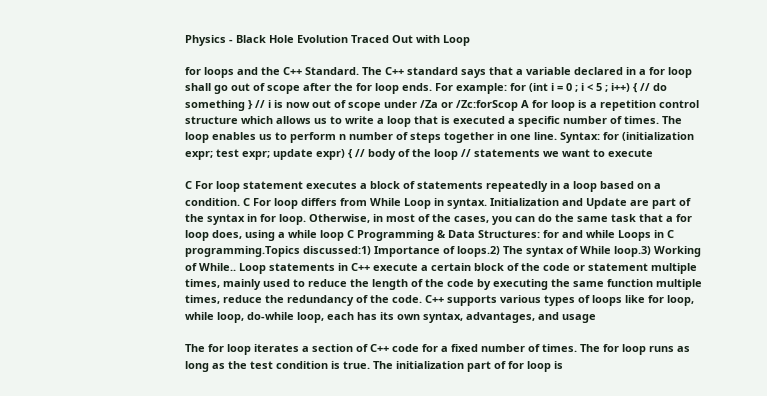Physics - Black Hole Evolution Traced Out with Loop

for loops and the C++ Standard. The C++ standard says that a variable declared in a for loop shall go out of scope after the for loop ends. For example: for (int i = 0 ; i < 5 ; i++) { // do something } // i is now out of scope under /Za or /Zc:forScop A for loop is a repetition control structure which allows us to write a loop that is executed a specific number of times. The loop enables us to perform n number of steps together in one line. Syntax: for (initialization expr; test expr; update expr) { // body of the loop // statements we want to execute

C For loop statement executes a block of statements repeatedly in a loop based on a condition. C For loop differs from While Loop in syntax. Initialization and Update are part of the syntax in for loop. Otherwise, in most of the cases, you can do the same task that a for loop does, using a while loop C Programming & Data Structures: for and while Loops in C programming.Topics discussed:1) Importance of loops.2) The syntax of While loop.3) Working of While.. Loop statements in C++ execute a certain block of the code or statement multiple times, mainly used to reduce the length of the code by executing the same function multiple times, reduce the redundancy of the code. C++ supports various types of loops like for loop, while loop, do-while loop, each has its own syntax, advantages, and usage

The for loop iterates a section of C++ code for a fixed number of times. The for loop runs as long as the test condition is true. The initialization part of for loop is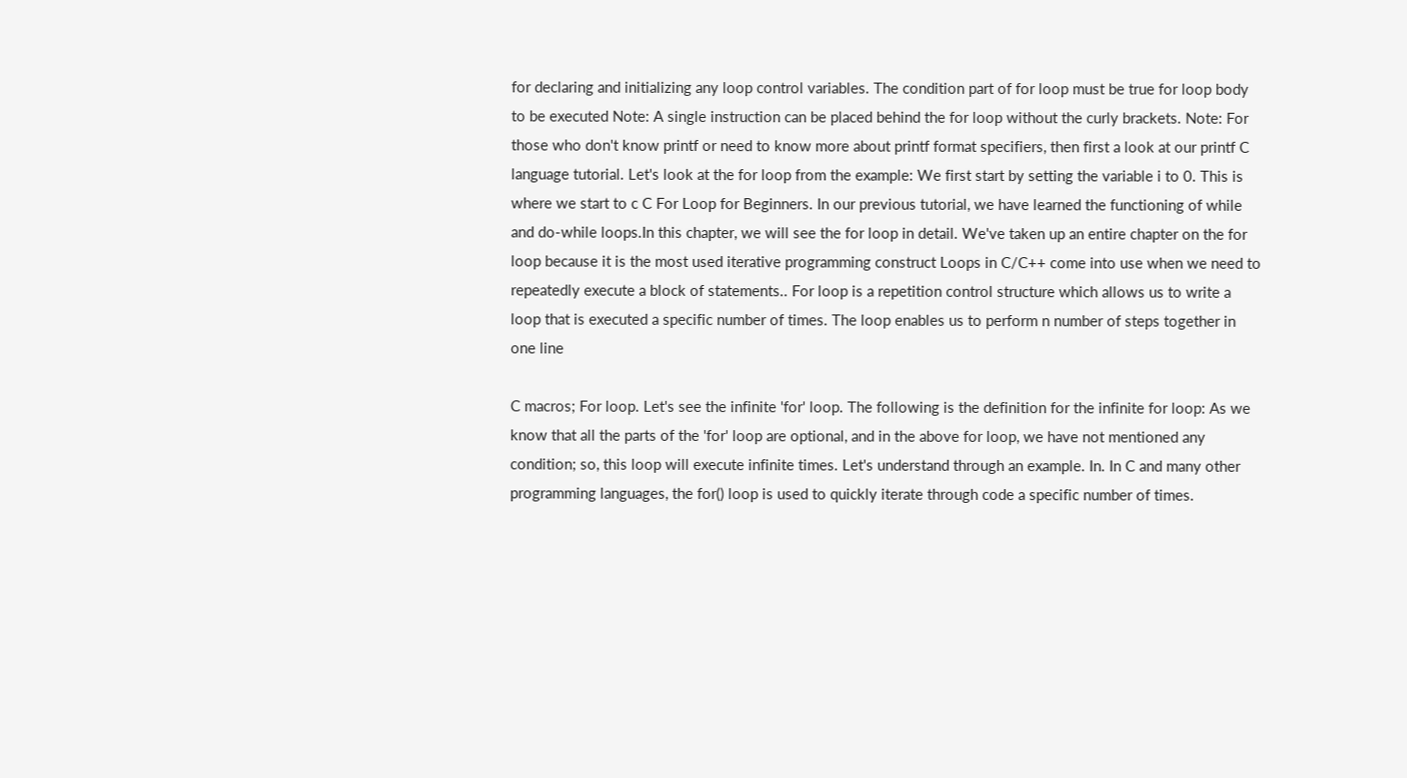for declaring and initializing any loop control variables. The condition part of for loop must be true for loop body to be executed Note: A single instruction can be placed behind the for loop without the curly brackets. Note: For those who don't know printf or need to know more about printf format specifiers, then first a look at our printf C language tutorial. Let's look at the for loop from the example: We first start by setting the variable i to 0. This is where we start to c C For Loop for Beginners. In our previous tutorial, we have learned the functioning of while and do-while loops.In this chapter, we will see the for loop in detail. We've taken up an entire chapter on the for loop because it is the most used iterative programming construct Loops in C/C++ come into use when we need to repeatedly execute a block of statements.. For loop is a repetition control structure which allows us to write a loop that is executed a specific number of times. The loop enables us to perform n number of steps together in one line

C macros; For loop. Let's see the infinite 'for' loop. The following is the definition for the infinite for loop: As we know that all the parts of the 'for' loop are optional, and in the above for loop, we have not mentioned any condition; so, this loop will execute infinite times. Let's understand through an example. In. In C and many other programming languages, the for() loop is used to quickly iterate through code a specific number of times.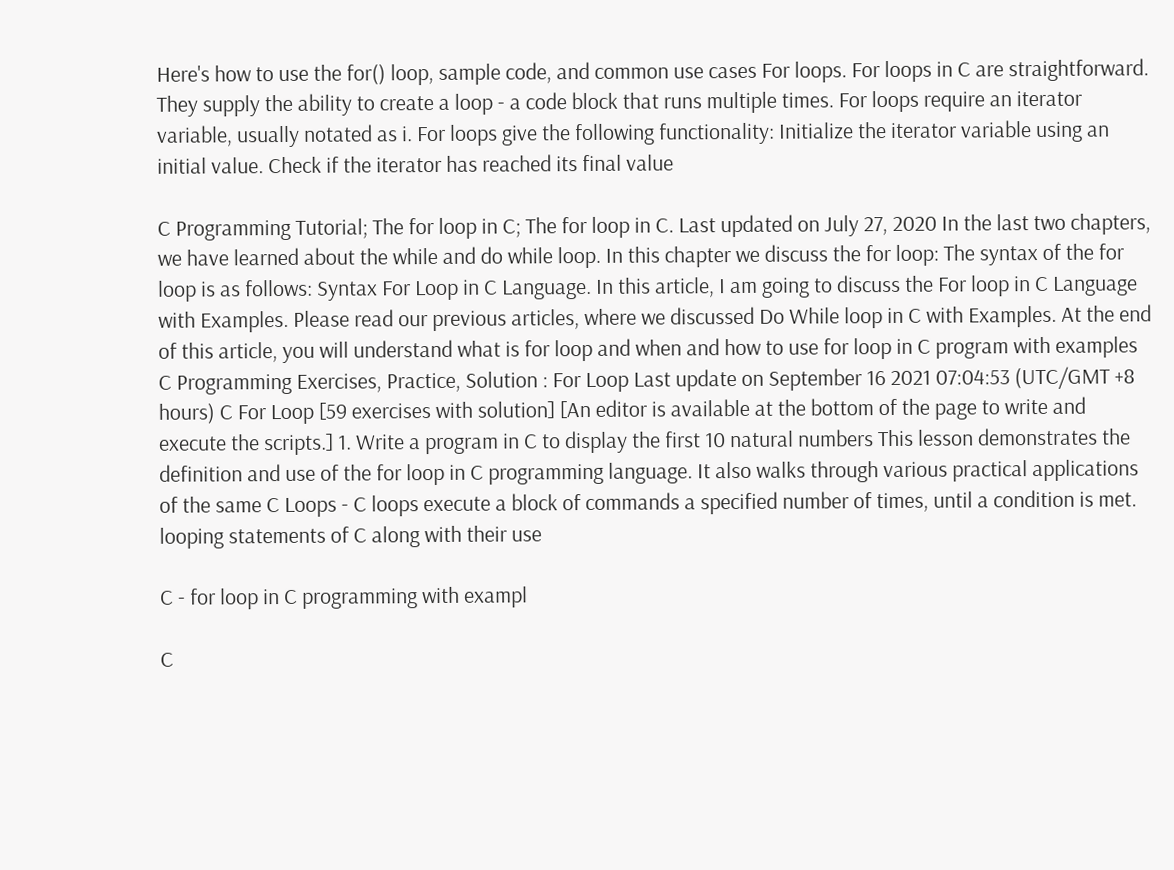Here's how to use the for() loop, sample code, and common use cases For loops. For loops in C are straightforward. They supply the ability to create a loop - a code block that runs multiple times. For loops require an iterator variable, usually notated as i. For loops give the following functionality: Initialize the iterator variable using an initial value. Check if the iterator has reached its final value

C Programming Tutorial; The for loop in C; The for loop in C. Last updated on July 27, 2020 In the last two chapters, we have learned about the while and do while loop. In this chapter we discuss the for loop: The syntax of the for loop is as follows: Syntax For Loop in C Language. In this article, I am going to discuss the For loop in C Language with Examples. Please read our previous articles, where we discussed Do While loop in C with Examples. At the end of this article, you will understand what is for loop and when and how to use for loop in C program with examples C Programming Exercises, Practice, Solution : For Loop Last update on September 16 2021 07:04:53 (UTC/GMT +8 hours) C For Loop [59 exercises with solution] [An editor is available at the bottom of the page to write and execute the scripts.] 1. Write a program in C to display the first 10 natural numbers This lesson demonstrates the definition and use of the for loop in C programming language. It also walks through various practical applications of the same C Loops - C loops execute a block of commands a specified number of times, until a condition is met. looping statements of C along with their use

C - for loop in C programming with exampl

C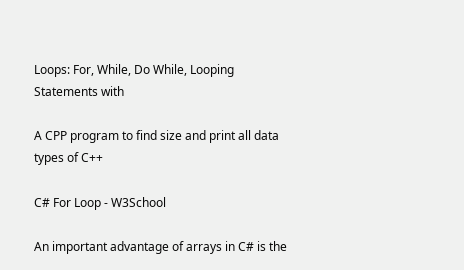Loops: For, While, Do While, Looping Statements with

A CPP program to find size and print all data types of C++

C# For Loop - W3School

An important advantage of arrays in C# is the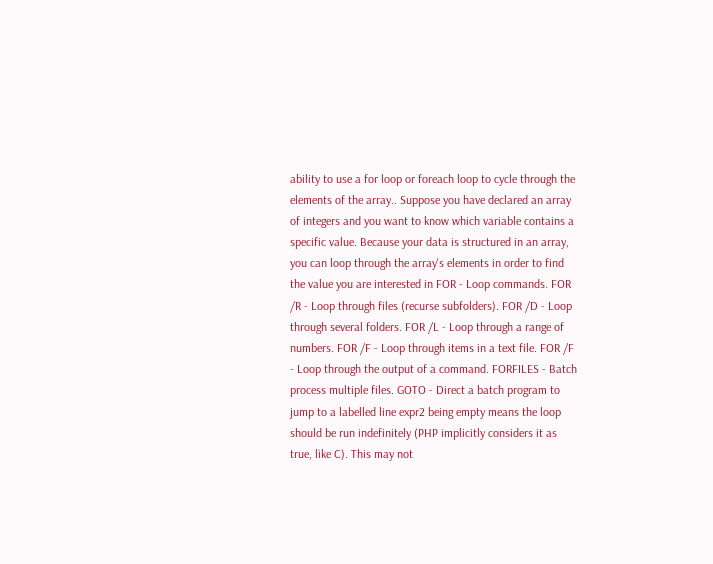ability to use a for loop or foreach loop to cycle through the elements of the array.. Suppose you have declared an array of integers and you want to know which variable contains a specific value. Because your data is structured in an array, you can loop through the array's elements in order to find the value you are interested in FOR - Loop commands. FOR /R - Loop through files (recurse subfolders). FOR /D - Loop through several folders. FOR /L - Loop through a range of numbers. FOR /F - Loop through items in a text file. FOR /F - Loop through the output of a command. FORFILES - Batch process multiple files. GOTO - Direct a batch program to jump to a labelled line expr2 being empty means the loop should be run indefinitely (PHP implicitly considers it as true, like C). This may not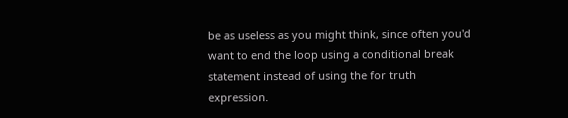be as useless as you might think, since often you'd want to end the loop using a conditional break statement instead of using the for truth expression.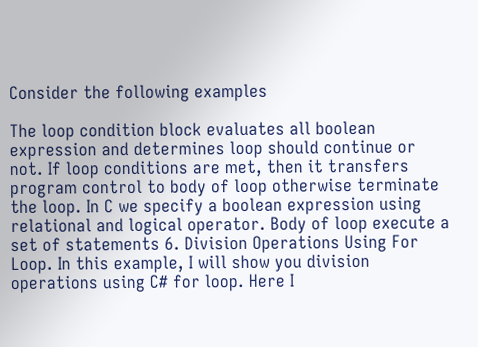Consider the following examples

The loop condition block evaluates all boolean expression and determines loop should continue or not. If loop conditions are met, then it transfers program control to body of loop otherwise terminate the loop. In C we specify a boolean expression using relational and logical operator. Body of loop execute a set of statements 6. Division Operations Using For Loop. In this example, I will show you division operations using C# for loop. Here I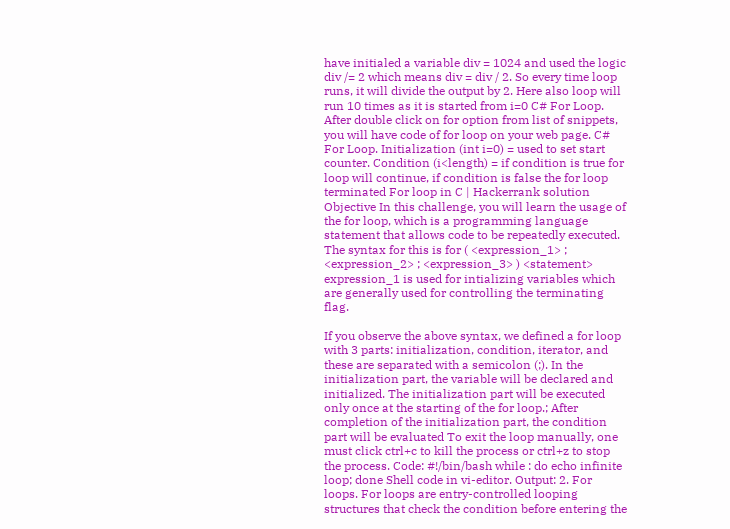have initialed a variable div = 1024 and used the logic div /= 2 which means div = div / 2. So every time loop runs, it will divide the output by 2. Here also loop will run 10 times as it is started from i=0 C# For Loop. After double click on for option from list of snippets, you will have code of for loop on your web page. C# For Loop. Initialization (int i=0) = used to set start counter. Condition (i<length) = if condition is true for loop will continue, if condition is false the for loop terminated For loop in C | Hackerrank solution Objective In this challenge, you will learn the usage of the for loop, which is a programming language statement that allows code to be repeatedly executed. The syntax for this is for ( <expression_1> ; <expression_2> ; <expression_3> ) <statement> expression_1 is used for intializing variables which are generally used for controlling the terminating flag.

If you observe the above syntax, we defined a for loop with 3 parts: initialization, condition, iterator, and these are separated with a semicolon (;). In the initialization part, the variable will be declared and initialized. The initialization part will be executed only once at the starting of the for loop.; After completion of the initialization part, the condition part will be evaluated To exit the loop manually, one must click ctrl+c to kill the process or ctrl+z to stop the process. Code: #!/bin/bash while : do echo infinite loop; done Shell code in vi-editor. Output: 2. For loops. For loops are entry-controlled looping structures that check the condition before entering the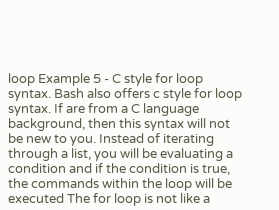loop Example 5 - C style for loop syntax. Bash also offers c style for loop syntax. If are from a C language background, then this syntax will not be new to you. Instead of iterating through a list, you will be evaluating a condition and if the condition is true, the commands within the loop will be executed The for loop is not like a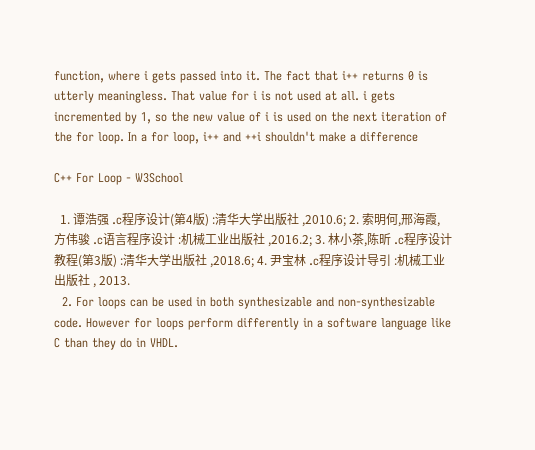function, where i gets passed into it. The fact that i++ returns 0 is utterly meaningless. That value for i is not used at all. i gets incremented by 1, so the new value of i is used on the next iteration of the for loop. In a for loop, i++ and ++i shouldn't make a difference

C++ For Loop - W3School

  1. 谭浩强 .c程序设计(第4版) :清华大学出版社 ,2010.6; 2. 索明何,邢海霞,方伟骏 .c语言程序设计 :机械工业出版社 ,2016.2; 3. 林小茶,陈昕 .c程序设计教程(第3版) :清华大学出版社 ,2018.6; 4. 尹宝林 .c程序设计导引 :机械工业出版社 , 2013.
  2. For loops can be used in both synthesizable and non-synthesizable code. However for loops perform differently in a software language like C than they do in VHDL.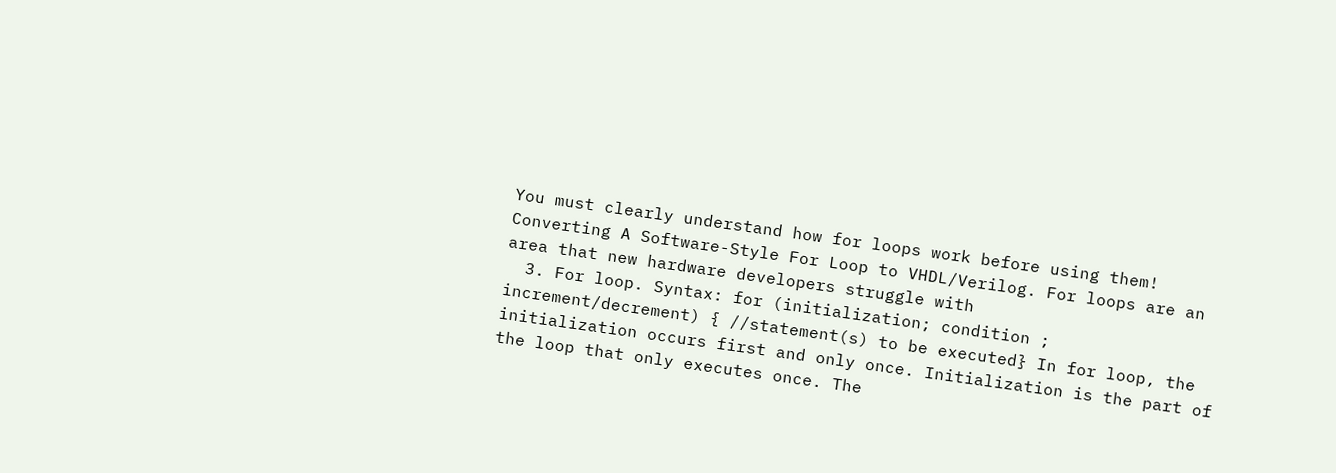You must clearly understand how for loops work before using them! Converting A Software-Style For Loop to VHDL/Verilog. For loops are an area that new hardware developers struggle with
  3. For loop. Syntax: for (initialization; condition ; increment/decrement) { //statement(s) to be executed} In for loop, the initialization occurs first and only once. Initialization is the part of the loop that only executes once. The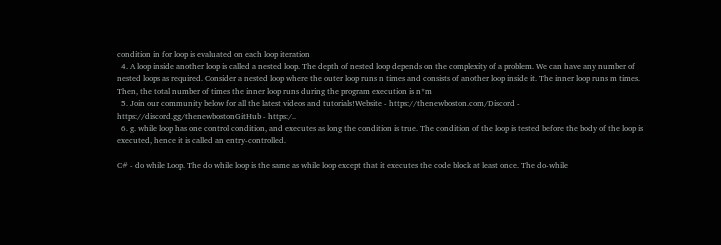condition in for loop is evaluated on each loop iteration
  4. A loop inside another loop is called a nested loop. The depth of nested loop depends on the complexity of a problem. We can have any number of nested loops as required. Consider a nested loop where the outer loop runs n times and consists of another loop inside it. The inner loop runs m times. Then, the total number of times the inner loop runs during the program execution is n*m
  5. Join our community below for all the latest videos and tutorials!Website - https://thenewboston.com/Discord - https://discord.gg/thenewbostonGitHub - https:/..
  6. g. while loop has one control condition, and executes as long the condition is true. The condition of the loop is tested before the body of the loop is executed, hence it is called an entry-controlled.

C# - do while Loop. The do while loop is the same as while loop except that it executes the code block at least once. The do-while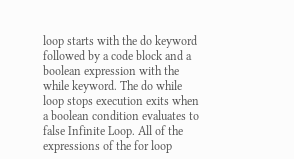loop starts with the do keyword followed by a code block and a boolean expression with the while keyword. The do while loop stops execution exits when a boolean condition evaluates to false Infinite Loop. All of the expressions of the for loop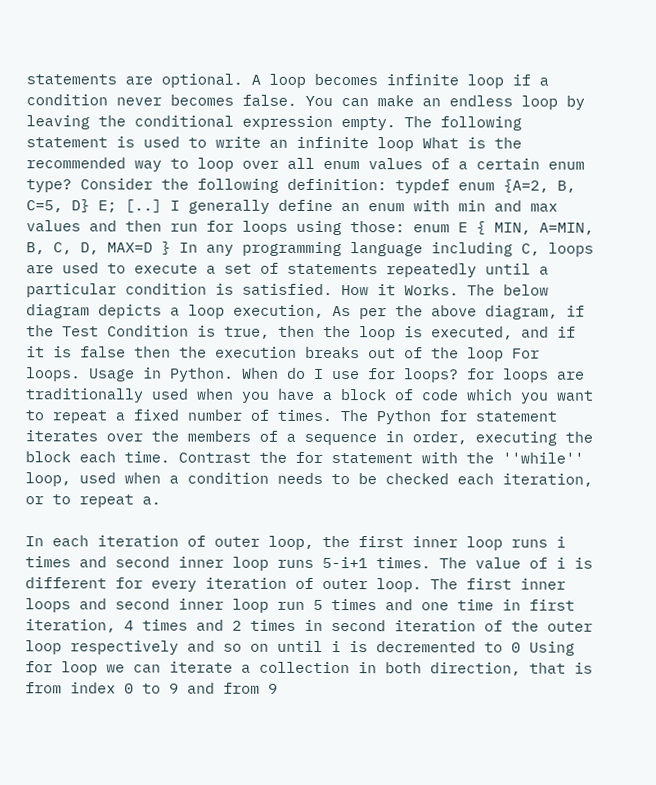statements are optional. A loop becomes infinite loop if a condition never becomes false. You can make an endless loop by leaving the conditional expression empty. The following statement is used to write an infinite loop What is the recommended way to loop over all enum values of a certain enum type? Consider the following definition: typdef enum {A=2, B, C=5, D} E; [..] I generally define an enum with min and max values and then run for loops using those: enum E { MIN, A=MIN, B, C, D, MAX=D } In any programming language including C, loops are used to execute a set of statements repeatedly until a particular condition is satisfied. How it Works. The below diagram depicts a loop execution, As per the above diagram, if the Test Condition is true, then the loop is executed, and if it is false then the execution breaks out of the loop For loops. Usage in Python. When do I use for loops? for loops are traditionally used when you have a block of code which you want to repeat a fixed number of times. The Python for statement iterates over the members of a sequence in order, executing the block each time. Contrast the for statement with the ''while'' loop, used when a condition needs to be checked each iteration, or to repeat a.

In each iteration of outer loop, the first inner loop runs i times and second inner loop runs 5-i+1 times. The value of i is different for every iteration of outer loop. The first inner loops and second inner loop run 5 times and one time in first iteration, 4 times and 2 times in second iteration of the outer loop respectively and so on until i is decremented to 0 Using for loop we can iterate a collection in both direction, that is from index 0 to 9 and from 9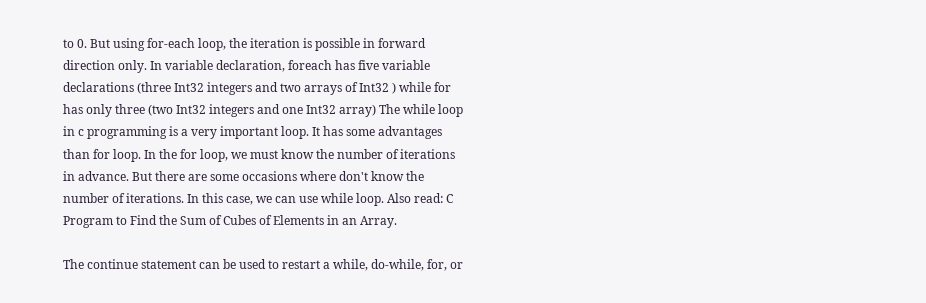to 0. But using for-each loop, the iteration is possible in forward direction only. In variable declaration, foreach has five variable declarations (three Int32 integers and two arrays of Int32 ) while for has only three (two Int32 integers and one Int32 array) The while loop in c programming is a very important loop. It has some advantages than for loop. In the for loop, we must know the number of iterations in advance. But there are some occasions where don't know the number of iterations. In this case, we can use while loop. Also read: C Program to Find the Sum of Cubes of Elements in an Array.

The continue statement can be used to restart a while, do-while, for, or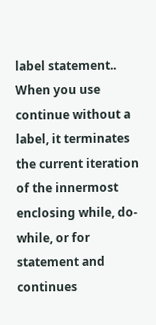label statement.. When you use continue without a label, it terminates the current iteration of the innermost enclosing while, do-while, or for statement and continues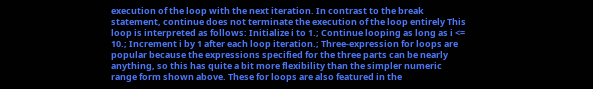execution of the loop with the next iteration. In contrast to the break statement, continue does not terminate the execution of the loop entirely This loop is interpreted as follows: Initialize i to 1.; Continue looping as long as i <= 10.; Increment i by 1 after each loop iteration.; Three-expression for loops are popular because the expressions specified for the three parts can be nearly anything, so this has quite a bit more flexibility than the simpler numeric range form shown above. These for loops are also featured in the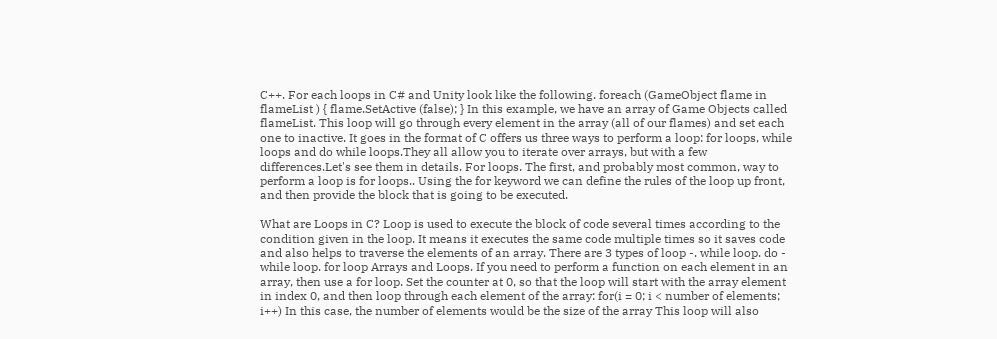C++. For each loops in C# and Unity look like the following. foreach (GameObject flame in flameList ) { flame.SetActive (false); } In this example, we have an array of Game Objects called flameList. This loop will go through every element in the array (all of our flames) and set each one to inactive. It goes in the format of C offers us three ways to perform a loop: for loops, while loops and do while loops.They all allow you to iterate over arrays, but with a few differences.Let's see them in details. For loops. The first, and probably most common, way to perform a loop is for loops.. Using the for keyword we can define the rules of the loop up front, and then provide the block that is going to be executed.

What are Loops in C? Loop is used to execute the block of code several times according to the condition given in the loop. It means it executes the same code multiple times so it saves code and also helps to traverse the elements of an array. There are 3 types of loop -. while loop. do - while loop. for loop Arrays and Loops. If you need to perform a function on each element in an array, then use a for loop. Set the counter at 0, so that the loop will start with the array element in index 0, and then loop through each element of the array: for(i = 0; i < number of elements; i++) In this case, the number of elements would be the size of the array This loop will also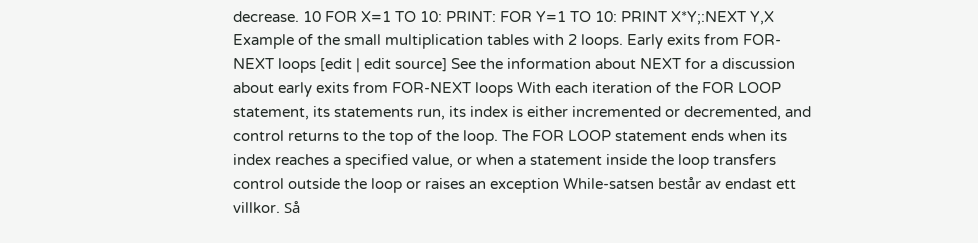decrease. 10 FOR X=1 TO 10: PRINT: FOR Y=1 TO 10: PRINT X*Y;:NEXT Y,X Example of the small multiplication tables with 2 loops. Early exits from FOR-NEXT loops [edit | edit source] See the information about NEXT for a discussion about early exits from FOR-NEXT loops With each iteration of the FOR LOOP statement, its statements run, its index is either incremented or decremented, and control returns to the top of the loop. The FOR LOOP statement ends when its index reaches a specified value, or when a statement inside the loop transfers control outside the loop or raises an exception While-satsen består av endast ett villkor. Så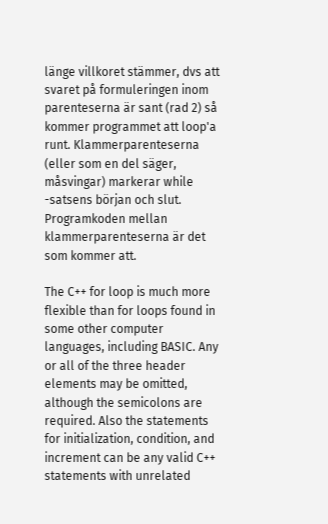länge villkoret stämmer, dvs att svaret på formuleringen inom parenteserna är sant (rad 2) så kommer programmet att loop'a runt. Klammerparenteserna (eller som en del säger, måsvingar) markerar while -satsens början och slut. Programkoden mellan klammerparenteserna är det som kommer att.

The C++ for loop is much more flexible than for loops found in some other computer languages, including BASIC. Any or all of the three header elements may be omitted, although the semicolons are required. Also the statements for initialization, condition, and increment can be any valid C++ statements with unrelated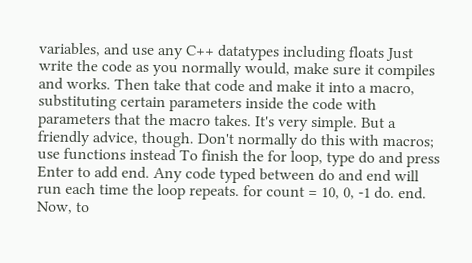variables, and use any C++ datatypes including floats Just write the code as you normally would, make sure it compiles and works. Then take that code and make it into a macro, substituting certain parameters inside the code with parameters that the macro takes. It's very simple. But a friendly advice, though. Don't normally do this with macros; use functions instead To finish the for loop, type do and press Enter to add end. Any code typed between do and end will run each time the loop repeats. for count = 10, 0, -1 do. end. Now, to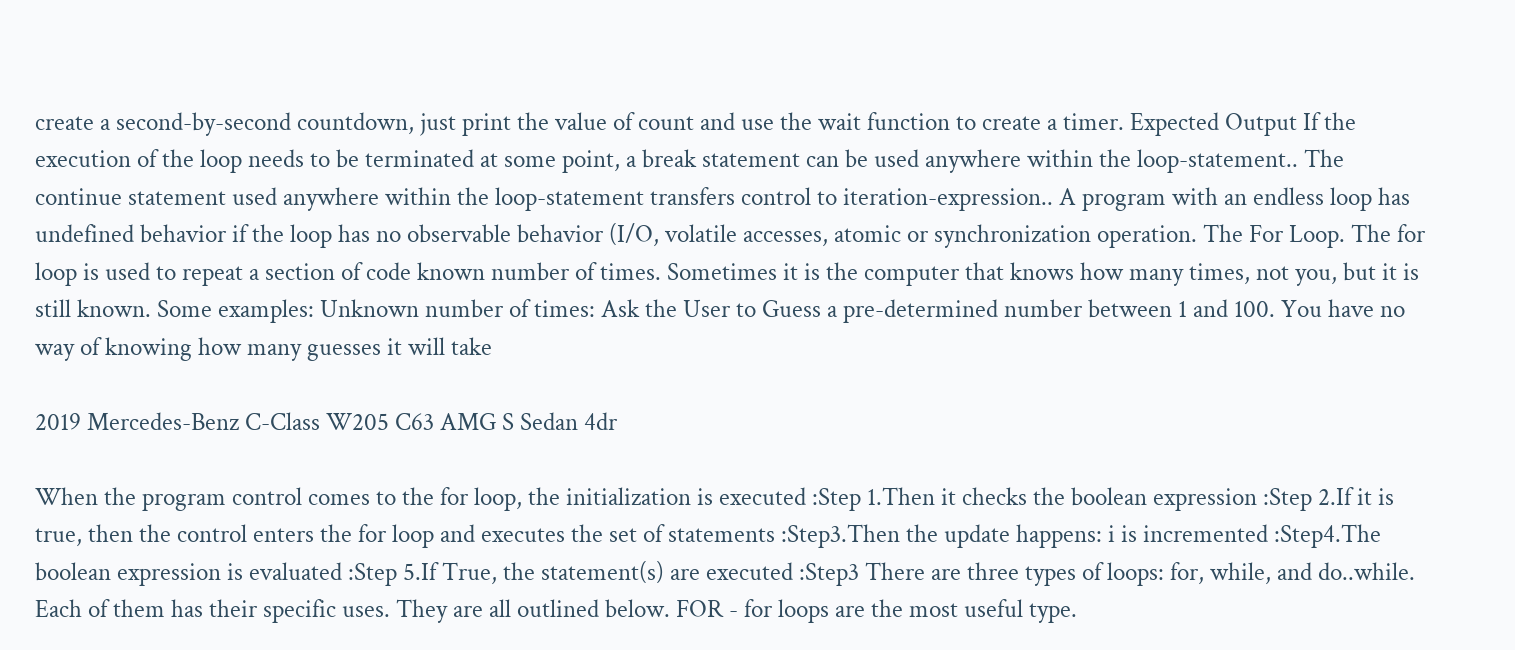create a second-by-second countdown, just print the value of count and use the wait function to create a timer. Expected Output If the execution of the loop needs to be terminated at some point, a break statement can be used anywhere within the loop-statement.. The continue statement used anywhere within the loop-statement transfers control to iteration-expression.. A program with an endless loop has undefined behavior if the loop has no observable behavior (I/O, volatile accesses, atomic or synchronization operation. The For Loop. The for loop is used to repeat a section of code known number of times. Sometimes it is the computer that knows how many times, not you, but it is still known. Some examples: Unknown number of times: Ask the User to Guess a pre-determined number between 1 and 100. You have no way of knowing how many guesses it will take

2019 Mercedes-Benz C-Class W205 C63 AMG S Sedan 4dr

When the program control comes to the for loop, the initialization is executed :Step 1.Then it checks the boolean expression :Step 2.If it is true, then the control enters the for loop and executes the set of statements :Step3.Then the update happens: i is incremented :Step4.The boolean expression is evaluated :Step 5.If True, the statement(s) are executed :Step3 There are three types of loops: for, while, and do..while. Each of them has their specific uses. They are all outlined below. FOR - for loops are the most useful type.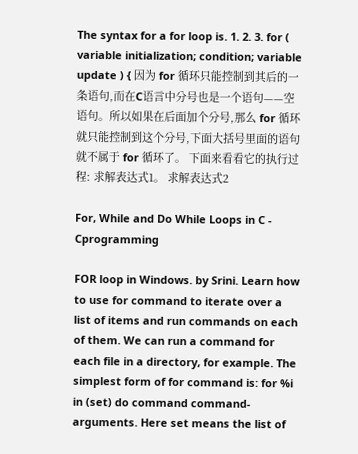The syntax for a for loop is. 1. 2. 3. for ( variable initialization; condition; variable update ) { 因为 for 循环只能控制到其后的一条语句,而在C语言中分号也是一个语句——空语句。所以如果在后面加个分号,那么 for 循环就只能控制到这个分号,下面大括号里面的语句就不属于 for 循环了。 下面来看看它的执行过程: 求解表达式1。 求解表达式2

For, While and Do While Loops in C - Cprogramming

FOR loop in Windows. by Srini. Learn how to use for command to iterate over a list of items and run commands on each of them. We can run a command for each file in a directory, for example. The simplest form of for command is: for %i in (set) do command command-arguments. Here set means the list of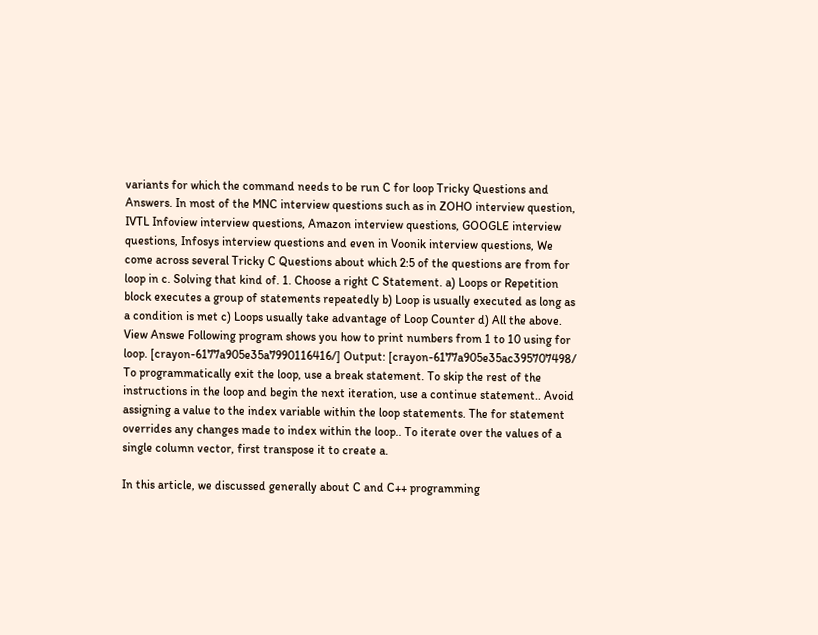variants for which the command needs to be run C for loop Tricky Questions and Answers. In most of the MNC interview questions such as in ZOHO interview question, IVTL Infoview interview questions, Amazon interview questions, GOOGLE interview questions, Infosys interview questions and even in Voonik interview questions, We come across several Tricky C Questions about which 2:5 of the questions are from for loop in c. Solving that kind of. 1. Choose a right C Statement. a) Loops or Repetition block executes a group of statements repeatedly b) Loop is usually executed as long as a condition is met c) Loops usually take advantage of Loop Counter d) All the above. View Answe Following program shows you how to print numbers from 1 to 10 using for loop. [crayon-6177a905e35a7990116416/] Output: [crayon-6177a905e35ac395707498/ To programmatically exit the loop, use a break statement. To skip the rest of the instructions in the loop and begin the next iteration, use a continue statement.. Avoid assigning a value to the index variable within the loop statements. The for statement overrides any changes made to index within the loop.. To iterate over the values of a single column vector, first transpose it to create a.

In this article, we discussed generally about C and C++ programming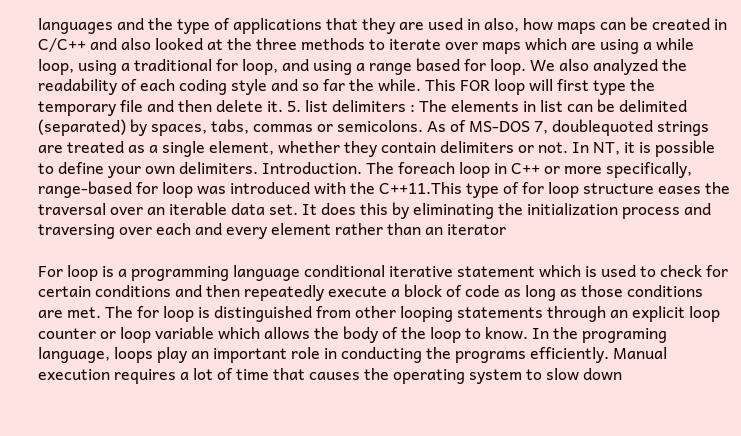languages and the type of applications that they are used in also, how maps can be created in C/C++ and also looked at the three methods to iterate over maps which are using a while loop, using a traditional for loop, and using a range based for loop. We also analyzed the readability of each coding style and so far the while. This FOR loop will first type the temporary file and then delete it. 5. list delimiters : The elements in list can be delimited (separated) by spaces, tabs, commas or semicolons. As of MS-DOS 7, doublequoted strings are treated as a single element, whether they contain delimiters or not. In NT, it is possible to define your own delimiters. Introduction. The foreach loop in C++ or more specifically, range-based for loop was introduced with the C++11.This type of for loop structure eases the traversal over an iterable data set. It does this by eliminating the initialization process and traversing over each and every element rather than an iterator

For loop is a programming language conditional iterative statement which is used to check for certain conditions and then repeatedly execute a block of code as long as those conditions are met. The for loop is distinguished from other looping statements through an explicit loop counter or loop variable which allows the body of the loop to know. In the programing language, loops play an important role in conducting the programs efficiently. Manual execution requires a lot of time that causes the operating system to slow down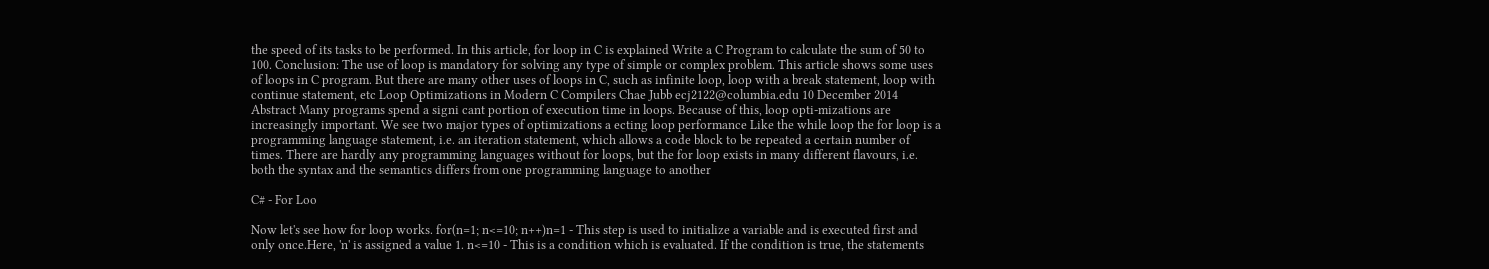the speed of its tasks to be performed. In this article, for loop in C is explained Write a C Program to calculate the sum of 50 to 100. Conclusion: The use of loop is mandatory for solving any type of simple or complex problem. This article shows some uses of loops in C program. But there are many other uses of loops in C, such as infinite loop, loop with a break statement, loop with continue statement, etc Loop Optimizations in Modern C Compilers Chae Jubb ecj2122@columbia.edu 10 December 2014 Abstract Many programs spend a signi cant portion of execution time in loops. Because of this, loop opti-mizations are increasingly important. We see two major types of optimizations a ecting loop performance Like the while loop the for loop is a programming language statement, i.e. an iteration statement, which allows a code block to be repeated a certain number of times. There are hardly any programming languages without for loops, but the for loop exists in many different flavours, i.e. both the syntax and the semantics differs from one programming language to another

C# - For Loo

Now let's see how for loop works. for(n=1; n<=10; n++)n=1 - This step is used to initialize a variable and is executed first and only once.Here, 'n' is assigned a value 1. n<=10 - This is a condition which is evaluated. If the condition is true, the statements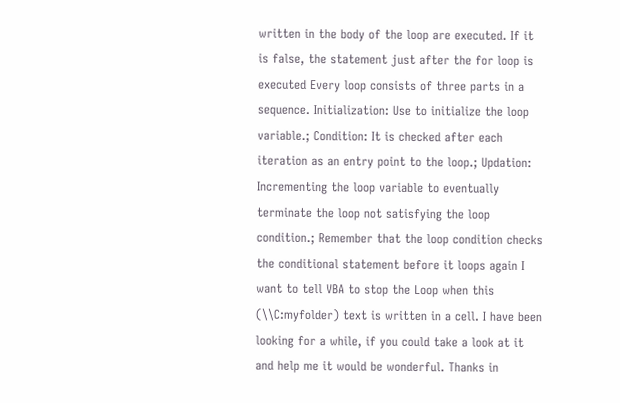written in the body of the loop are executed. If it is false, the statement just after the for loop is executed Every loop consists of three parts in a sequence. Initialization: Use to initialize the loop variable.; Condition: It is checked after each iteration as an entry point to the loop.; Updation: Incrementing the loop variable to eventually terminate the loop not satisfying the loop condition.; Remember that the loop condition checks the conditional statement before it loops again I want to tell VBA to stop the Loop when this (\\C:myfolder) text is written in a cell. I have been looking for a while, if you could take a look at it and help me it would be wonderful. Thanks in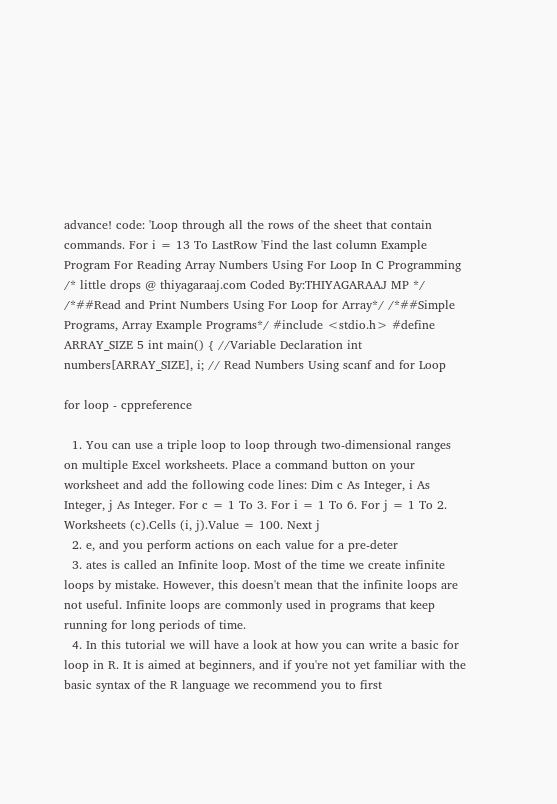advance! code: 'Loop through all the rows of the sheet that contain commands. For i = 13 To LastRow 'Find the last column Example Program For Reading Array Numbers Using For Loop In C Programming /* little drops @ thiyagaraaj.com Coded By:THIYAGARAAJ MP */ /*##Read and Print Numbers Using For Loop for Array*/ /*##Simple Programs, Array Example Programs*/ #include <stdio.h> #define ARRAY_SIZE 5 int main() { //Variable Declaration int numbers[ARRAY_SIZE], i; // Read Numbers Using scanf and for Loop

for loop - cppreference

  1. You can use a triple loop to loop through two-dimensional ranges on multiple Excel worksheets. Place a command button on your worksheet and add the following code lines: Dim c As Integer, i As Integer, j As Integer. For c = 1 To 3. For i = 1 To 6. For j = 1 To 2. Worksheets (c).Cells (i, j).Value = 100. Next j
  2. e, and you perform actions on each value for a pre-deter
  3. ates is called an Infinite loop. Most of the time we create infinite loops by mistake. However, this doesn't mean that the infinite loops are not useful. Infinite loops are commonly used in programs that keep running for long periods of time.
  4. In this tutorial we will have a look at how you can write a basic for loop in R. It is aimed at beginners, and if you're not yet familiar with the basic syntax of the R language we recommend you to first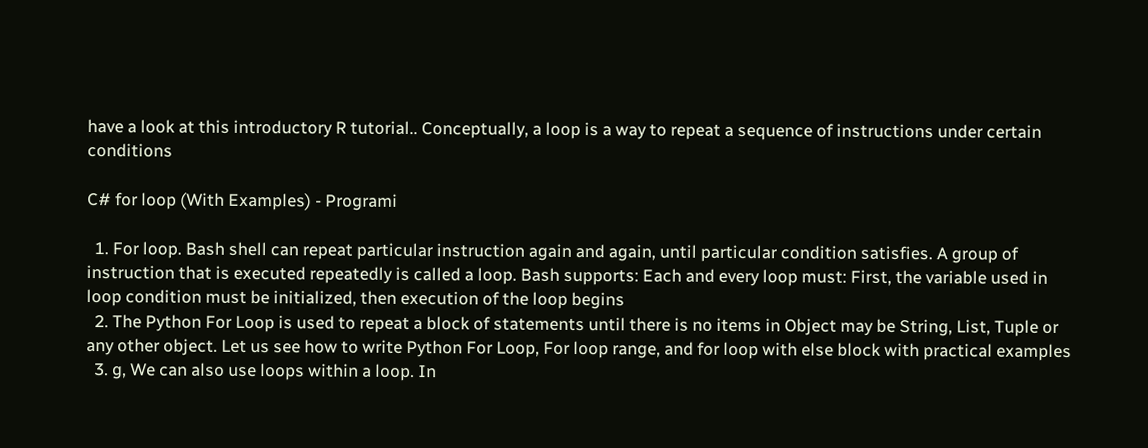have a look at this introductory R tutorial.. Conceptually, a loop is a way to repeat a sequence of instructions under certain conditions

C# for loop (With Examples) - Programi

  1. For loop. Bash shell can repeat particular instruction again and again, until particular condition satisfies. A group of instruction that is executed repeatedly is called a loop. Bash supports: Each and every loop must: First, the variable used in loop condition must be initialized, then execution of the loop begins
  2. The Python For Loop is used to repeat a block of statements until there is no items in Object may be String, List, Tuple or any other object. Let us see how to write Python For Loop, For loop range, and for loop with else block with practical examples
  3. g, We can also use loops within a loop. In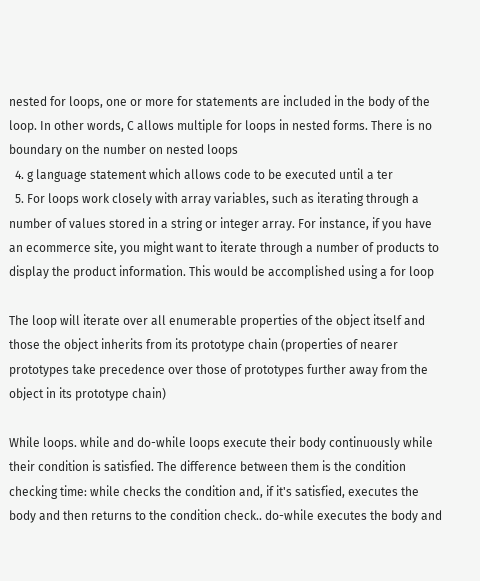nested for loops, one or more for statements are included in the body of the loop. In other words, C allows multiple for loops in nested forms. There is no boundary on the number on nested loops
  4. g language statement which allows code to be executed until a ter
  5. For loops work closely with array variables, such as iterating through a number of values stored in a string or integer array. For instance, if you have an ecommerce site, you might want to iterate through a number of products to display the product information. This would be accomplished using a for loop

The loop will iterate over all enumerable properties of the object itself and those the object inherits from its prototype chain (properties of nearer prototypes take precedence over those of prototypes further away from the object in its prototype chain)

While loops. while and do-while loops execute their body continuously while their condition is satisfied. The difference between them is the condition checking time: while checks the condition and, if it's satisfied, executes the body and then returns to the condition check.. do-while executes the body and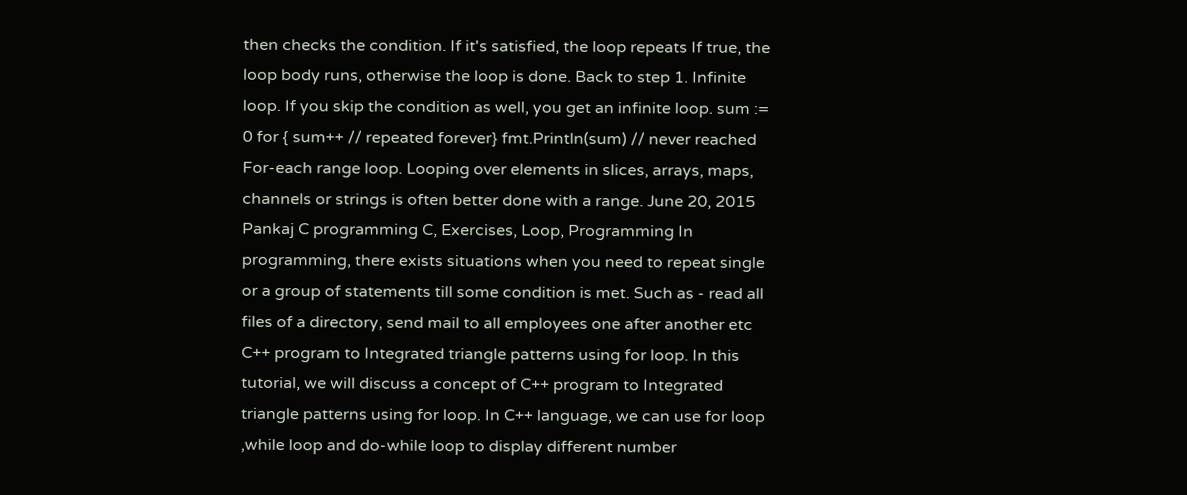then checks the condition. If it's satisfied, the loop repeats If true, the loop body runs, otherwise the loop is done. Back to step 1. Infinite loop. If you skip the condition as well, you get an infinite loop. sum := 0 for { sum++ // repeated forever} fmt.Println(sum) // never reached For-each range loop. Looping over elements in slices, arrays, maps, channels or strings is often better done with a range. June 20, 2015 Pankaj C programming C, Exercises, Loop, Programming In programming, there exists situations when you need to repeat single or a group of statements till some condition is met. Such as - read all files of a directory, send mail to all employees one after another etc C++ program to Integrated triangle patterns using for loop. In this tutorial, we will discuss a concept of C++ program to Integrated triangle patterns using for loop. In C++ language, we can use for loop ,while loop and do-while loop to display different number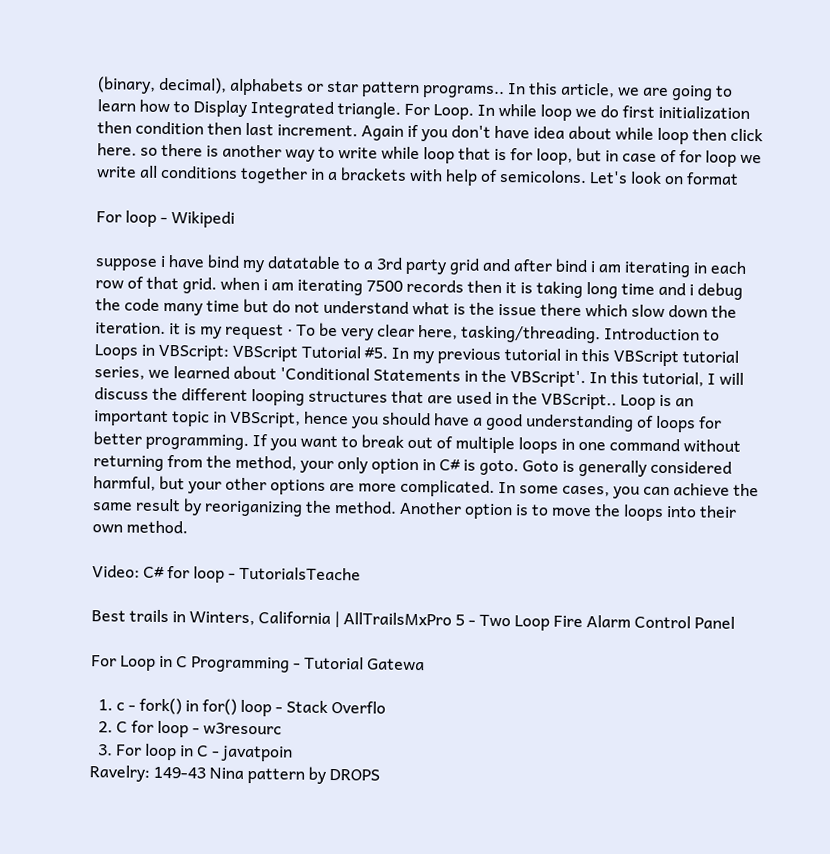(binary, decimal), alphabets or star pattern programs.. In this article, we are going to learn how to Display Integrated triangle. For Loop. In while loop we do first initialization then condition then last increment. Again if you don't have idea about while loop then click here. so there is another way to write while loop that is for loop, but in case of for loop we write all conditions together in a brackets with help of semicolons. Let's look on format

For loop - Wikipedi

suppose i have bind my datatable to a 3rd party grid and after bind i am iterating in each row of that grid. when i am iterating 7500 records then it is taking long time and i debug the code many time but do not understand what is the issue there which slow down the iteration. it is my request · To be very clear here, tasking/threading. Introduction to Loops in VBScript: VBScript Tutorial #5. In my previous tutorial in this VBScript tutorial series, we learned about 'Conditional Statements in the VBScript'. In this tutorial, I will discuss the different looping structures that are used in the VBScript.. Loop is an important topic in VBScript, hence you should have a good understanding of loops for better programming. If you want to break out of multiple loops in one command without returning from the method, your only option in C# is goto. Goto is generally considered harmful, but your other options are more complicated. In some cases, you can achieve the same result by reoriganizing the method. Another option is to move the loops into their own method.

Video: C# for loop - TutorialsTeache

Best trails in Winters, California | AllTrailsMxPro 5 - Two Loop Fire Alarm Control Panel

For Loop in C Programming - Tutorial Gatewa

  1. c - fork() in for() loop - Stack Overflo
  2. C for loop - w3resourc
  3. For loop in C - javatpoin
Ravelry: 149-43 Nina pattern by DROPS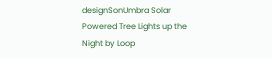designSonUmbra Solar Powered Tree Lights up the Night by Loop